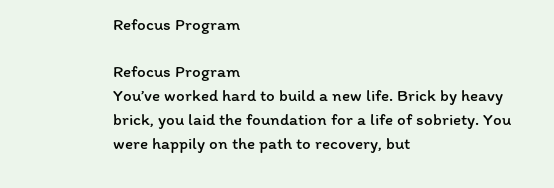Refocus Program

Refocus Program
You’ve worked hard to build a new life. Brick by heavy brick, you laid the foundation for a life of sobriety. You were happily on the path to recovery, but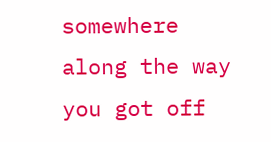somewhere along the way you got off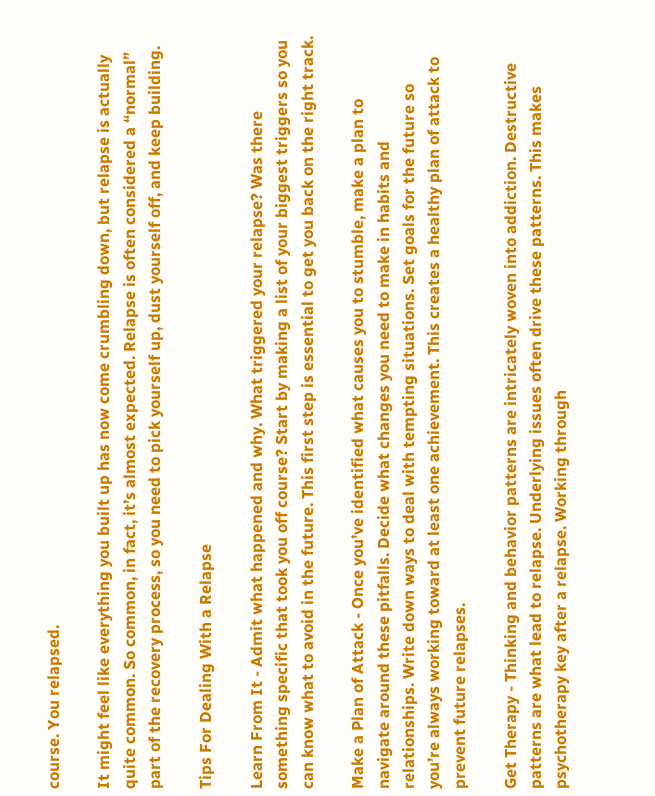course. You relapsed.

It might feel like everything you built up has now come crumbling down, but relapse is actually quite common. So common, in fact, it’s almost expected. Relapse is often considered a “normal” part of the recovery process, so you need to pick yourself up, dust yourself off, and keep building.

Tips For Dealing With a Relapse

Learn From It - Admit what happened and why. What triggered your relapse? Was there something specific that took you off course? Start by making a list of your biggest triggers so you can know what to avoid in the future. This first step is essential to get you back on the right track.

Make a Plan of Attack - Once you’ve identified what causes you to stumble, make a plan to navigate around these pitfalls. Decide what changes you need to make in habits and relationships. Write down ways to deal with tempting situations. Set goals for the future so you’re always working toward at least one achievement. This creates a healthy plan of attack to prevent future relapses.

Get Therapy - Thinking and behavior patterns are intricately woven into addiction. Destructive patterns are what lead to relapse. Underlying issues often drive these patterns. This makes psychotherapy key after a relapse. Working through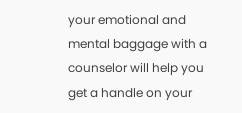your emotional and mental baggage with a counselor will help you get a handle on your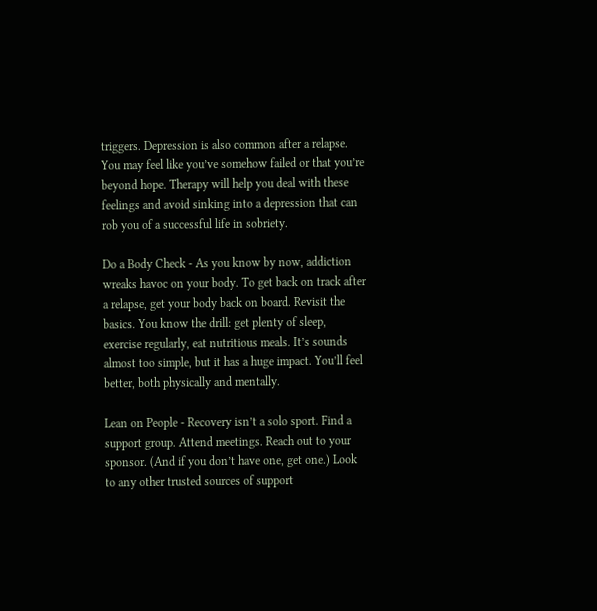triggers. Depression is also common after a relapse. You may feel like you’ve somehow failed or that you’re beyond hope. Therapy will help you deal with these feelings and avoid sinking into a depression that can rob you of a successful life in sobriety.

Do a Body Check - As you know by now, addiction wreaks havoc on your body. To get back on track after a relapse, get your body back on board. Revisit the basics. You know the drill: get plenty of sleep, exercise regularly, eat nutritious meals. It’s sounds almost too simple, but it has a huge impact. You’ll feel better, both physically and mentally.

Lean on People - Recovery isn’t a solo sport. Find a support group. Attend meetings. Reach out to your sponsor. (And if you don’t have one, get one.) Look to any other trusted sources of support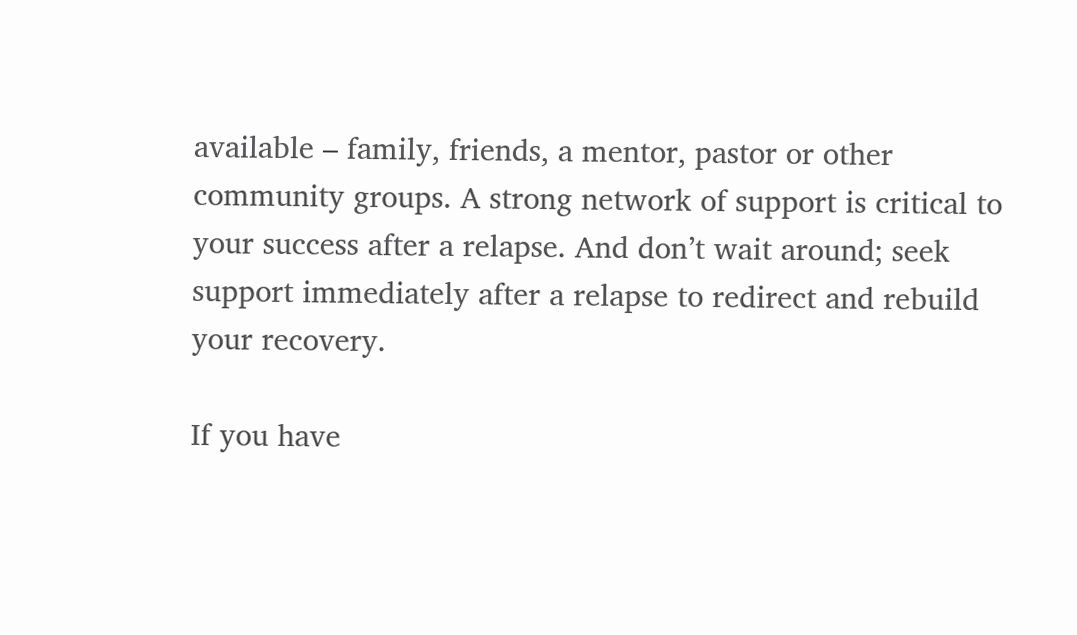available – family, friends, a mentor, pastor or other community groups. A strong network of support is critical to your success after a relapse. And don’t wait around; seek support immediately after a relapse to redirect and rebuild your recovery.

If you have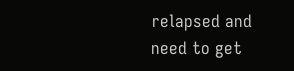relapsed and need to get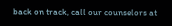back on track, call our counselors at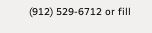(912) 529-6712 or fill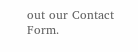out our Contact Form.